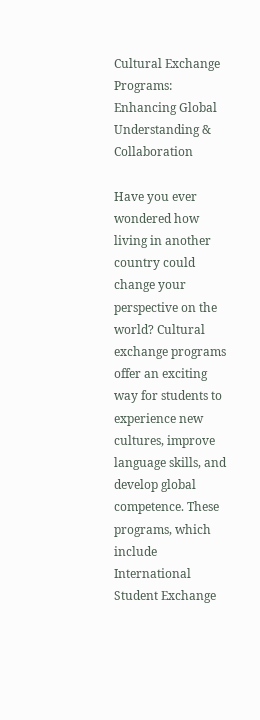Cultural Exchange Programs: Enhancing Global Understanding & Collaboration

Have you ever wondered how living in another country could change your perspective on the world? Cultural exchange programs offer an exciting way for students to experience new cultures, improve language skills, and develop global competence. These programs, which include International Student Exchange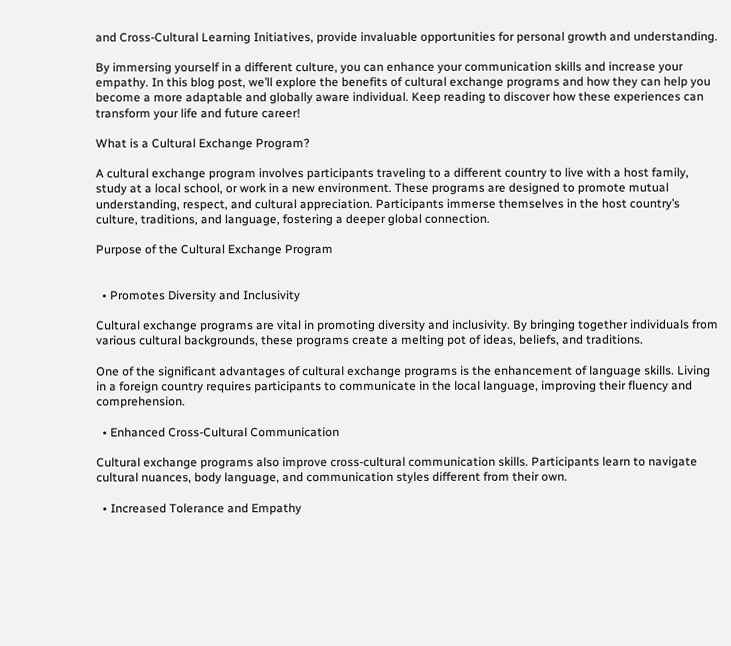and Cross-Cultural Learning Initiatives, provide invaluable opportunities for personal growth and understanding.

By immersing yourself in a different culture, you can enhance your communication skills and increase your empathy. In this blog post, we’ll explore the benefits of cultural exchange programs and how they can help you become a more adaptable and globally aware individual. Keep reading to discover how these experiences can transform your life and future career!

What is a Cultural Exchange Program?

A cultural exchange program involves participants traveling to a different country to live with a host family, study at a local school, or work in a new environment. These programs are designed to promote mutual understanding, respect, and cultural appreciation. Participants immerse themselves in the host country’s culture, traditions, and language, fostering a deeper global connection.

Purpose of the Cultural Exchange Program


  • Promotes Diversity and Inclusivity

Cultural exchange programs are vital in promoting diversity and inclusivity. By bringing together individuals from various cultural backgrounds, these programs create a melting pot of ideas, beliefs, and traditions.

One of the significant advantages of cultural exchange programs is the enhancement of language skills. Living in a foreign country requires participants to communicate in the local language, improving their fluency and comprehension.

  • Enhanced Cross-Cultural Communication

Cultural exchange programs also improve cross-cultural communication skills. Participants learn to navigate cultural nuances, body language, and communication styles different from their own.

  • Increased Tolerance and Empathy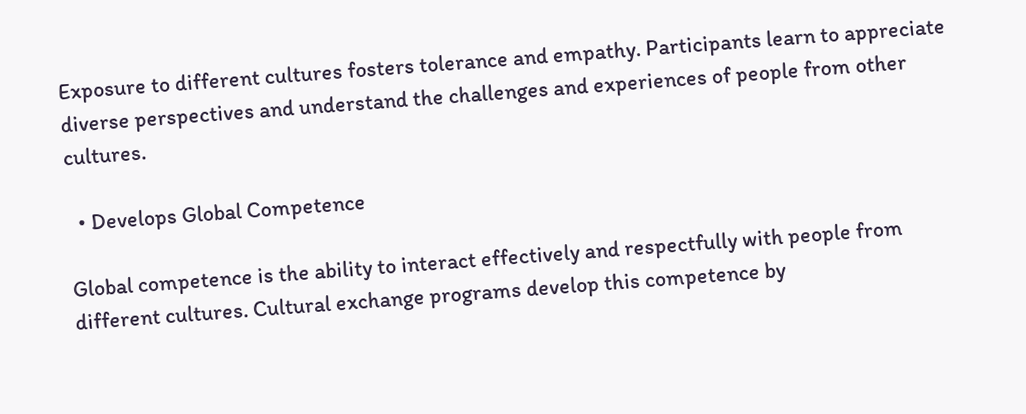Exposure to different cultures fosters tolerance and empathy. Participants learn to appreciate diverse perspectives and understand the challenges and experiences of people from other cultures.

  • Develops Global Competence

Global competence is the ability to interact effectively and respectfully with people from different cultures. Cultural exchange programs develop this competence by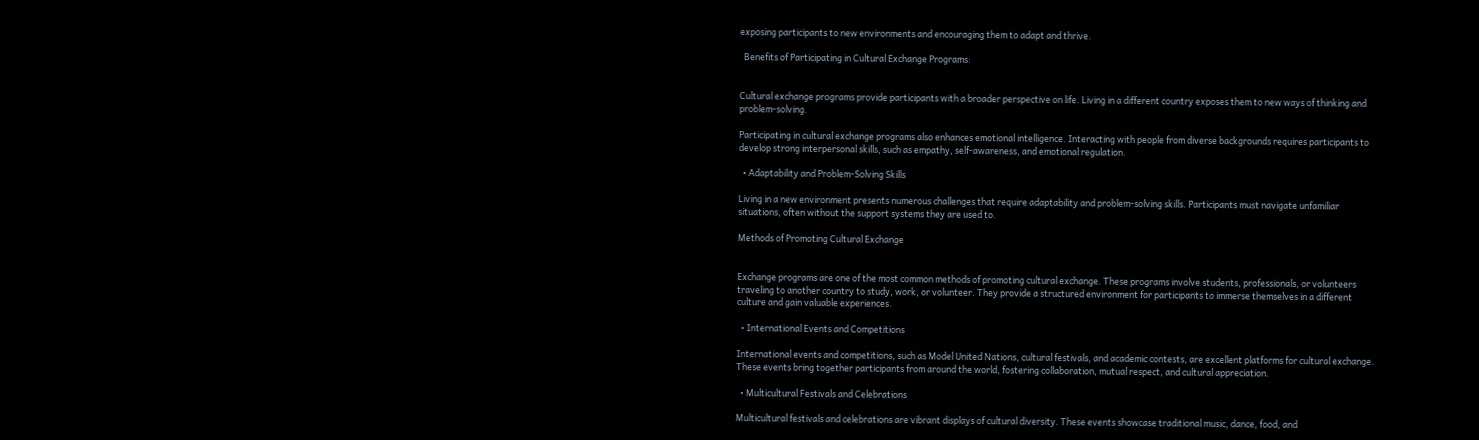exposing participants to new environments and encouraging them to adapt and thrive.

  Benefits of Participating in Cultural Exchange Programs:


Cultural exchange programs provide participants with a broader perspective on life. Living in a different country exposes them to new ways of thinking and problem-solving.

Participating in cultural exchange programs also enhances emotional intelligence. Interacting with people from diverse backgrounds requires participants to develop strong interpersonal skills, such as empathy, self-awareness, and emotional regulation.

  • Adaptability and Problem-Solving Skills

Living in a new environment presents numerous challenges that require adaptability and problem-solving skills. Participants must navigate unfamiliar situations, often without the support systems they are used to.

Methods of Promoting Cultural Exchange


Exchange programs are one of the most common methods of promoting cultural exchange. These programs involve students, professionals, or volunteers traveling to another country to study, work, or volunteer. They provide a structured environment for participants to immerse themselves in a different culture and gain valuable experiences.

  • International Events and Competitions

International events and competitions, such as Model United Nations, cultural festivals, and academic contests, are excellent platforms for cultural exchange. These events bring together participants from around the world, fostering collaboration, mutual respect, and cultural appreciation.

  • Multicultural Festivals and Celebrations

Multicultural festivals and celebrations are vibrant displays of cultural diversity. These events showcase traditional music, dance, food, and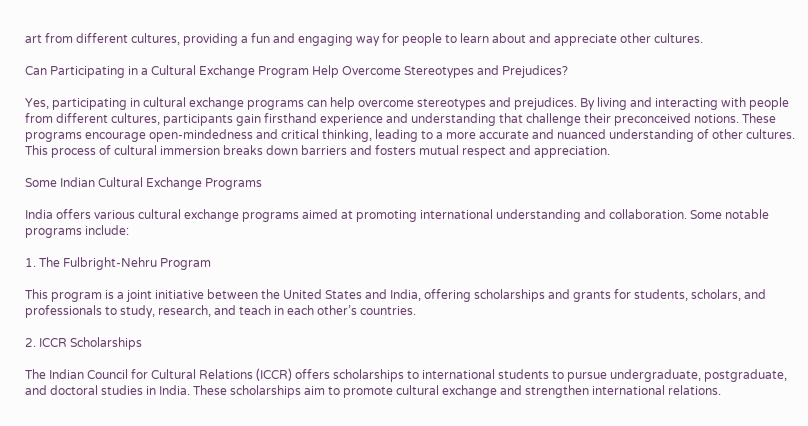art from different cultures, providing a fun and engaging way for people to learn about and appreciate other cultures.

Can Participating in a Cultural Exchange Program Help Overcome Stereotypes and Prejudices?

Yes, participating in cultural exchange programs can help overcome stereotypes and prejudices. By living and interacting with people from different cultures, participants gain firsthand experience and understanding that challenge their preconceived notions. These programs encourage open-mindedness and critical thinking, leading to a more accurate and nuanced understanding of other cultures. This process of cultural immersion breaks down barriers and fosters mutual respect and appreciation.

Some Indian Cultural Exchange Programs

India offers various cultural exchange programs aimed at promoting international understanding and collaboration. Some notable programs include:

1. The Fulbright-Nehru Program

This program is a joint initiative between the United States and India, offering scholarships and grants for students, scholars, and professionals to study, research, and teach in each other’s countries.

2. ICCR Scholarships

The Indian Council for Cultural Relations (ICCR) offers scholarships to international students to pursue undergraduate, postgraduate, and doctoral studies in India. These scholarships aim to promote cultural exchange and strengthen international relations.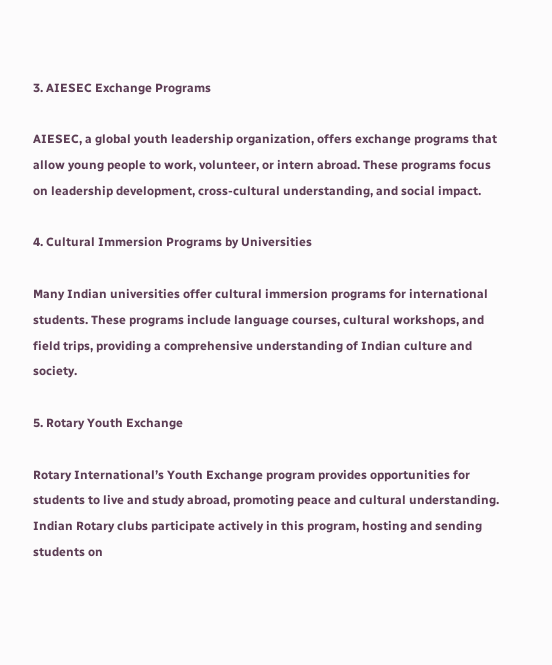3. AIESEC Exchange Programs

AIESEC, a global youth leadership organization, offers exchange programs that allow young people to work, volunteer, or intern abroad. These programs focus on leadership development, cross-cultural understanding, and social impact.

4. Cultural Immersion Programs by Universities

Many Indian universities offer cultural immersion programs for international students. These programs include language courses, cultural workshops, and field trips, providing a comprehensive understanding of Indian culture and society.

5. Rotary Youth Exchange

Rotary International’s Youth Exchange program provides opportunities for students to live and study abroad, promoting peace and cultural understanding. Indian Rotary clubs participate actively in this program, hosting and sending students on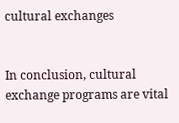cultural exchanges


In conclusion, cultural exchange programs are vital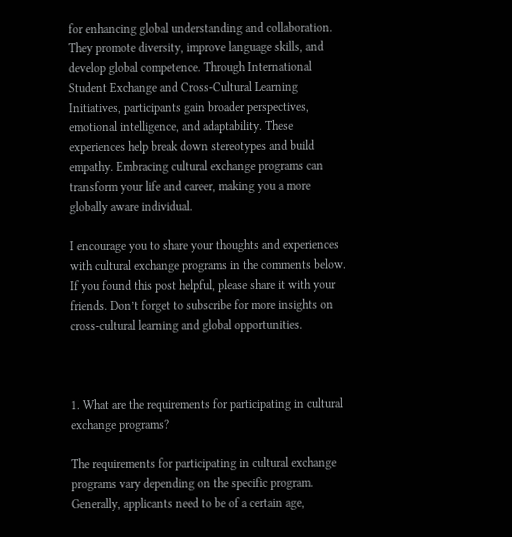for enhancing global understanding and collaboration. They promote diversity, improve language skills, and develop global competence. Through International Student Exchange and Cross-Cultural Learning Initiatives, participants gain broader perspectives, emotional intelligence, and adaptability. These experiences help break down stereotypes and build empathy. Embracing cultural exchange programs can transform your life and career, making you a more globally aware individual.

I encourage you to share your thoughts and experiences with cultural exchange programs in the comments below. If you found this post helpful, please share it with your friends. Don’t forget to subscribe for more insights on cross-cultural learning and global opportunities.



1. What are the requirements for participating in cultural exchange programs?

The requirements for participating in cultural exchange programs vary depending on the specific program. Generally, applicants need to be of a certain age,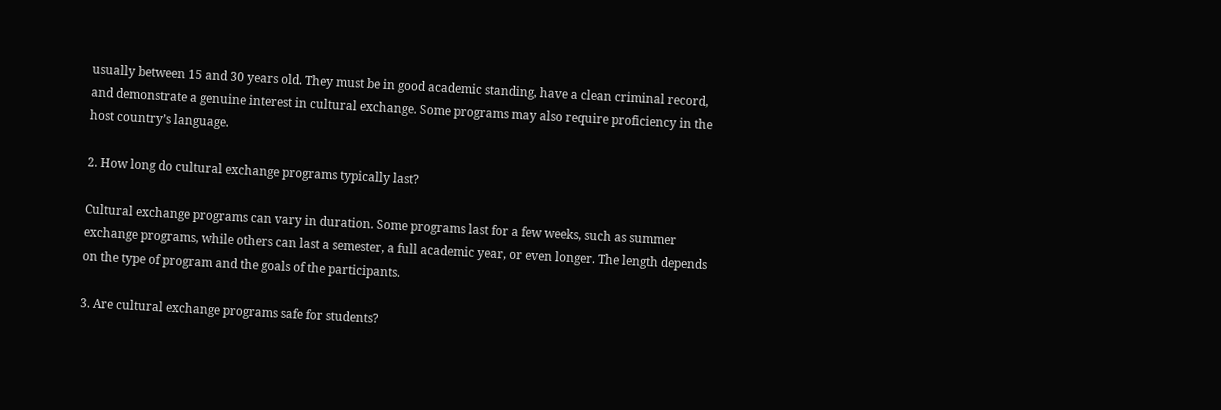usually between 15 and 30 years old. They must be in good academic standing, have a clean criminal record, and demonstrate a genuine interest in cultural exchange. Some programs may also require proficiency in the host country’s language.

2. How long do cultural exchange programs typically last?

Cultural exchange programs can vary in duration. Some programs last for a few weeks, such as summer exchange programs, while others can last a semester, a full academic year, or even longer. The length depends on the type of program and the goals of the participants.

3. Are cultural exchange programs safe for students?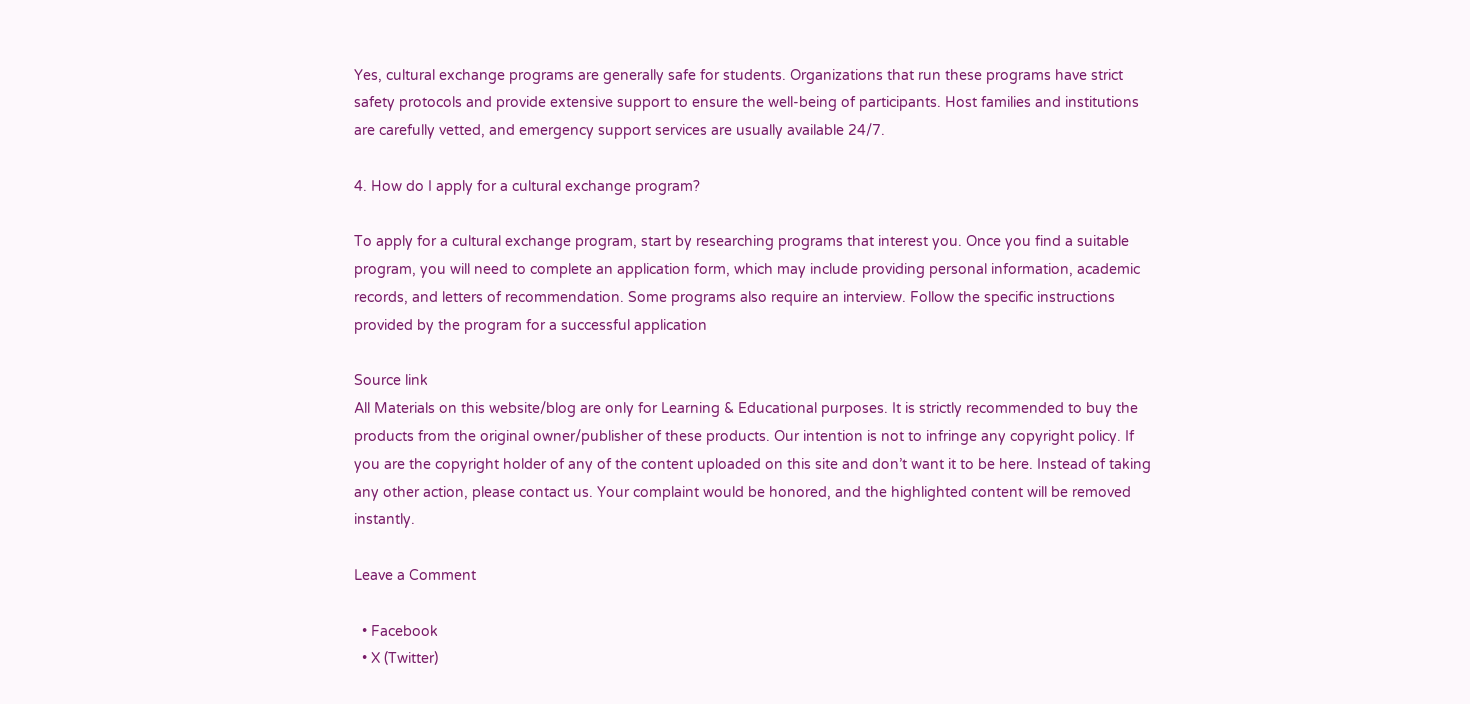Yes, cultural exchange programs are generally safe for students. Organizations that run these programs have strict safety protocols and provide extensive support to ensure the well-being of participants. Host families and institutions are carefully vetted, and emergency support services are usually available 24/7.

4. How do I apply for a cultural exchange program?

To apply for a cultural exchange program, start by researching programs that interest you. Once you find a suitable program, you will need to complete an application form, which may include providing personal information, academic records, and letters of recommendation. Some programs also require an interview. Follow the specific instructions provided by the program for a successful application

Source link
All Materials on this website/blog are only for Learning & Educational purposes. It is strictly recommended to buy the products from the original owner/publisher of these products. Our intention is not to infringe any copyright policy. If you are the copyright holder of any of the content uploaded on this site and don’t want it to be here. Instead of taking any other action, please contact us. Your complaint would be honored, and the highlighted content will be removed instantly.

Leave a Comment

  • Facebook
  • X (Twitter)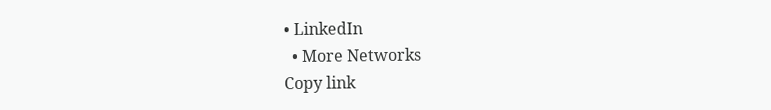• LinkedIn
  • More Networks
Copy link